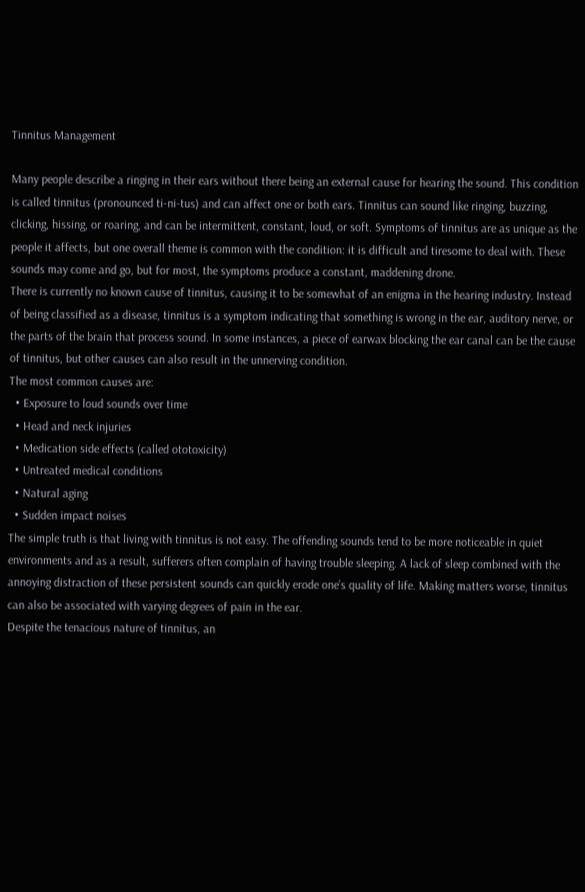Tinnitus Management

Many people describe a ringing in their ears without there being an external cause for hearing the sound. This condition is called tinnitus (pronounced ti-ni-tus) and can affect one or both ears. Tinnitus can sound like ringing, buzzing, clicking, hissing, or roaring, and can be intermittent, constant, loud, or soft. Symptoms of tinnitus are as unique as the people it affects, but one overall theme is common with the condition: it is difficult and tiresome to deal with. These sounds may come and go, but for most, the symptoms produce a constant, maddening drone.
There is currently no known cause of tinnitus, causing it to be somewhat of an enigma in the hearing industry. Instead of being classified as a disease, tinnitus is a symptom indicating that something is wrong in the ear, auditory nerve, or the parts of the brain that process sound. In some instances, a piece of earwax blocking the ear canal can be the cause of tinnitus, but other causes can also result in the unnerving condition.
The most common causes are:
  • Exposure to loud sounds over time
  • Head and neck injuries
  • Medication side effects (called ototoxicity)
  • Untreated medical conditions
  • Natural aging
  • Sudden impact noises
The simple truth is that living with tinnitus is not easy. The offending sounds tend to be more noticeable in quiet environments and as a result, sufferers often complain of having trouble sleeping. A lack of sleep combined with the annoying distraction of these persistent sounds can quickly erode one’s quality of life. Making matters worse, tinnitus can also be associated with varying degrees of pain in the ear.
Despite the tenacious nature of tinnitus, an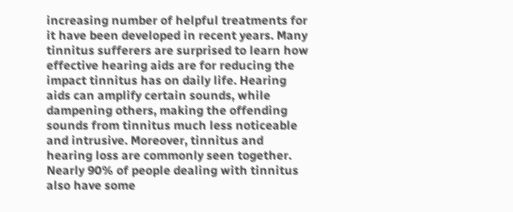increasing number of helpful treatments for it have been developed in recent years. Many tinnitus sufferers are surprised to learn how effective hearing aids are for reducing the impact tinnitus has on daily life. Hearing aids can amplify certain sounds, while dampening others, making the offending sounds from tinnitus much less noticeable and intrusive. Moreover, tinnitus and hearing loss are commonly seen together. Nearly 90% of people dealing with tinnitus also have some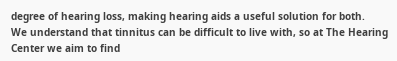degree of hearing loss, making hearing aids a useful solution for both.
We understand that tinnitus can be difficult to live with, so at The Hearing Center we aim to find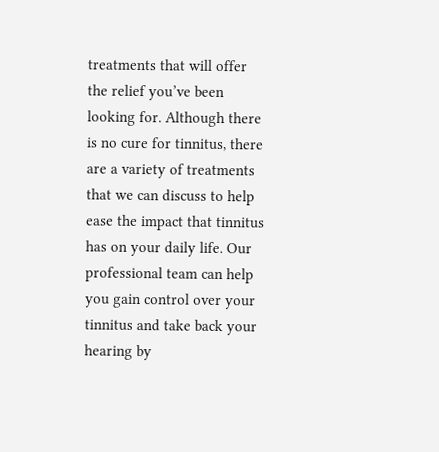treatments that will offer the relief you’ve been looking for. Although there is no cure for tinnitus, there are a variety of treatments that we can discuss to help ease the impact that tinnitus has on your daily life. Our professional team can help you gain control over your tinnitus and take back your hearing by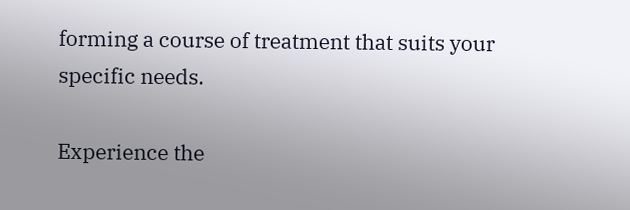forming a course of treatment that suits your specific needs.

Experience the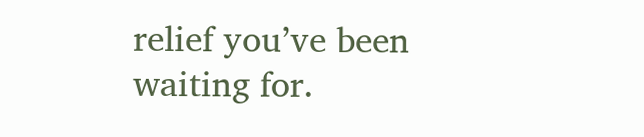relief you’ve been waiting for.